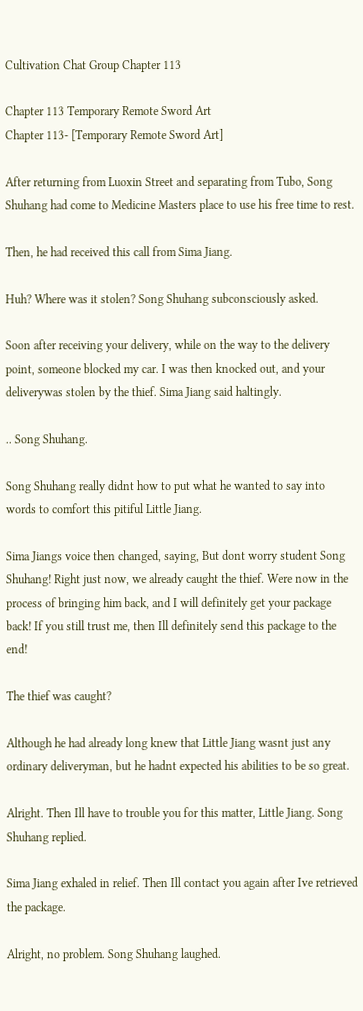Cultivation Chat Group Chapter 113

Chapter 113 Temporary Remote Sword Art
Chapter 113- [Temporary Remote Sword Art]

After returning from Luoxin Street and separating from Tubo, Song Shuhang had come to Medicine Masters place to use his free time to rest.

Then, he had received this call from Sima Jiang.

Huh? Where was it stolen? Song Shuhang subconsciously asked.

Soon after receiving your delivery, while on the way to the delivery point, someone blocked my car. I was then knocked out, and your deliverywas stolen by the thief. Sima Jiang said haltingly.

.. Song Shuhang.

Song Shuhang really didnt how to put what he wanted to say into words to comfort this pitiful Little Jiang.

Sima Jiangs voice then changed, saying, But dont worry student Song Shuhang! Right just now, we already caught the thief. Were now in the process of bringing him back, and I will definitely get your package back! If you still trust me, then Ill definitely send this package to the end!

The thief was caught?

Although he had already long knew that Little Jiang wasnt just any ordinary deliveryman, but he hadnt expected his abilities to be so great.

Alright. Then Ill have to trouble you for this matter, Little Jiang. Song Shuhang replied.

Sima Jiang exhaled in relief. Then Ill contact you again after Ive retrieved the package.

Alright, no problem. Song Shuhang laughed.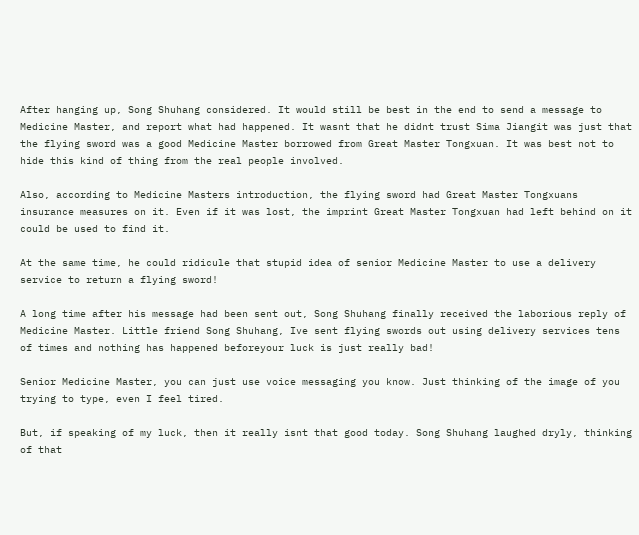After hanging up, Song Shuhang considered. It would still be best in the end to send a message to Medicine Master, and report what had happened. It wasnt that he didnt trust Sima Jiangit was just that the flying sword was a good Medicine Master borrowed from Great Master Tongxuan. It was best not to hide this kind of thing from the real people involved.

Also, according to Medicine Masters introduction, the flying sword had Great Master Tongxuans insurance measures on it. Even if it was lost, the imprint Great Master Tongxuan had left behind on it could be used to find it.

At the same time, he could ridicule that stupid idea of senior Medicine Master to use a delivery service to return a flying sword!

A long time after his message had been sent out, Song Shuhang finally received the laborious reply of Medicine Master. Little friend Song Shuhang, Ive sent flying swords out using delivery services tens of times and nothing has happened beforeyour luck is just really bad!

Senior Medicine Master, you can just use voice messaging you know. Just thinking of the image of you trying to type, even I feel tired.

But, if speaking of my luck, then it really isnt that good today. Song Shuhang laughed dryly, thinking of that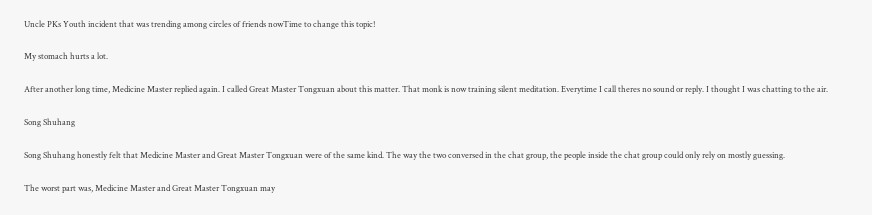Uncle PKs Youth incident that was trending among circles of friends nowTime to change this topic!

My stomach hurts a lot.

After another long time, Medicine Master replied again. I called Great Master Tongxuan about this matter. That monk is now training silent meditation. Everytime I call theres no sound or reply. I thought I was chatting to the air.

Song Shuhang

Song Shuhang honestly felt that Medicine Master and Great Master Tongxuan were of the same kind. The way the two conversed in the chat group, the people inside the chat group could only rely on mostly guessing.

The worst part was, Medicine Master and Great Master Tongxuan may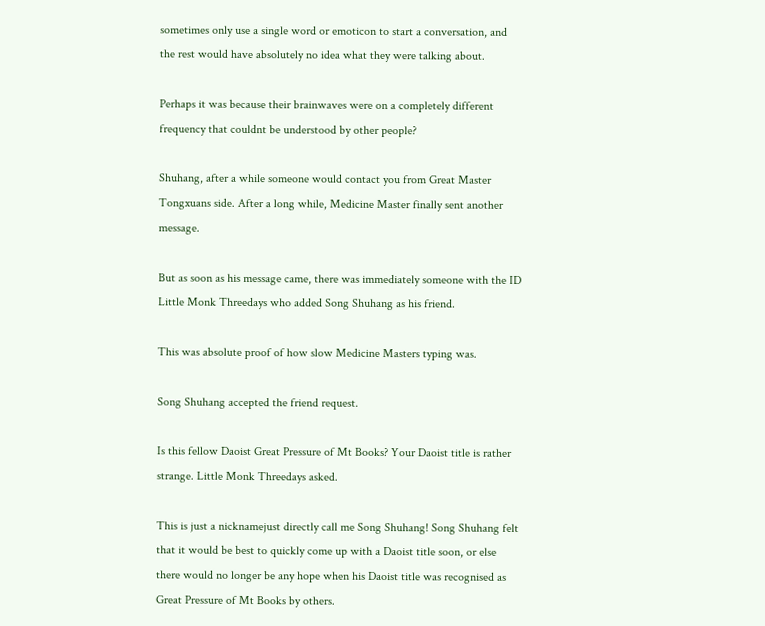sometimes only use a single word or emoticon to start a conversation, and the rest would have absolutely no idea what they were talking about.

Perhaps it was because their brainwaves were on a completely different frequency that couldnt be understood by other people?

Shuhang, after a while someone would contact you from Great Master Tongxuans side. After a long while, Medicine Master finally sent another message.

But as soon as his message came, there was immediately someone with the ID Little Monk Threedays who added Song Shuhang as his friend.

This was absolute proof of how slow Medicine Masters typing was.

Song Shuhang accepted the friend request.

Is this fellow Daoist Great Pressure of Mt Books? Your Daoist title is rather strange. Little Monk Threedays asked.

This is just a nicknamejust directly call me Song Shuhang! Song Shuhang felt that it would be best to quickly come up with a Daoist title soon, or else there would no longer be any hope when his Daoist title was recognised as Great Pressure of Mt Books by others.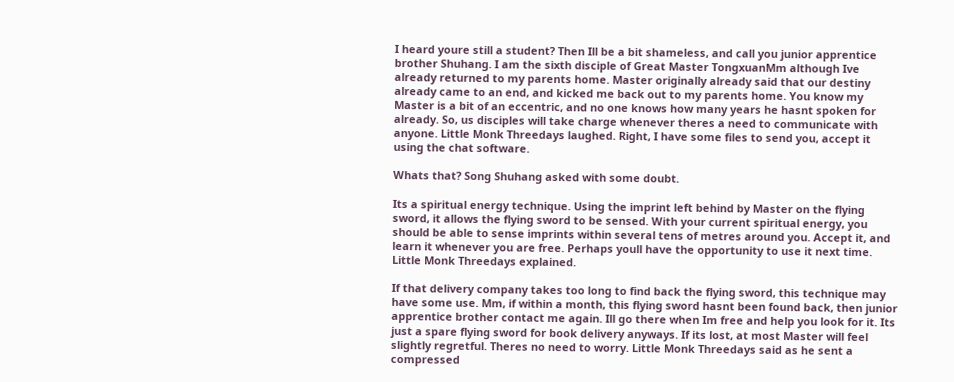I heard youre still a student? Then Ill be a bit shameless, and call you junior apprentice brother Shuhang. I am the sixth disciple of Great Master TongxuanMm although Ive already returned to my parents home. Master originally already said that our destiny already came to an end, and kicked me back out to my parents home. You know my Master is a bit of an eccentric, and no one knows how many years he hasnt spoken for already. So, us disciples will take charge whenever theres a need to communicate with anyone. Little Monk Threedays laughed. Right, I have some files to send you, accept it using the chat software.

Whats that? Song Shuhang asked with some doubt.

Its a spiritual energy technique. Using the imprint left behind by Master on the flying sword, it allows the flying sword to be sensed. With your current spiritual energy, you should be able to sense imprints within several tens of metres around you. Accept it, and learn it whenever you are free. Perhaps youll have the opportunity to use it next time. Little Monk Threedays explained.

If that delivery company takes too long to find back the flying sword, this technique may have some use. Mm, if within a month, this flying sword hasnt been found back, then junior apprentice brother contact me again. Ill go there when Im free and help you look for it. Its just a spare flying sword for book delivery anyways. If its lost, at most Master will feel slightly regretful. Theres no need to worry. Little Monk Threedays said as he sent a compressed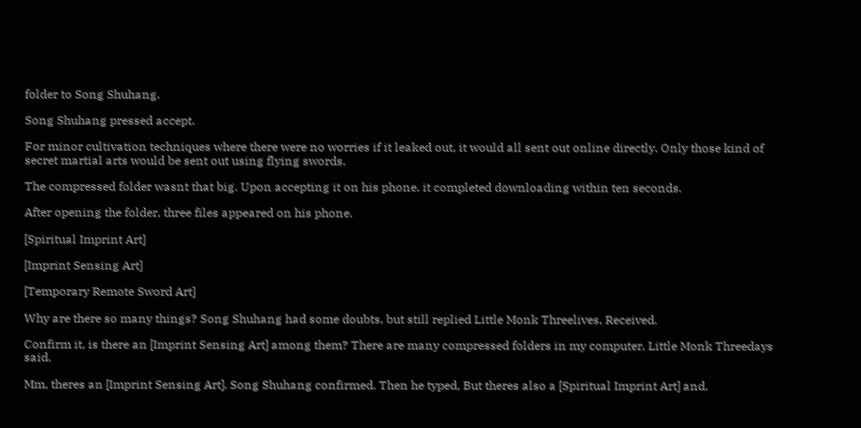folder to Song Shuhang.

Song Shuhang pressed accept.

For minor cultivation techniques where there were no worries if it leaked out, it would all sent out online directly. Only those kind of secret martial arts would be sent out using flying swords.

The compressed folder wasnt that big. Upon accepting it on his phone, it completed downloading within ten seconds.

After opening the folder, three files appeared on his phone.

[Spiritual Imprint Art]

[Imprint Sensing Art]

[Temporary Remote Sword Art]

Why are there so many things? Song Shuhang had some doubts, but still replied Little Monk Threelives, Received.

Confirm it, is there an [Imprint Sensing Art] among them? There are many compressed folders in my computer. Little Monk Threedays said.

Mm, theres an [Imprint Sensing Art]. Song Shuhang confirmed. Then he typed, But theres also a [Spiritual Imprint Art] and.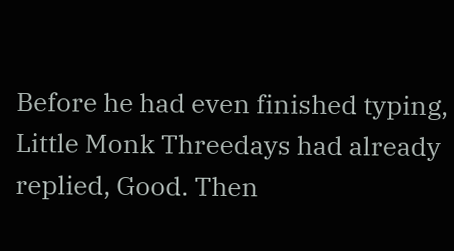Before he had even finished typing, Little Monk Threedays had already replied, Good. Then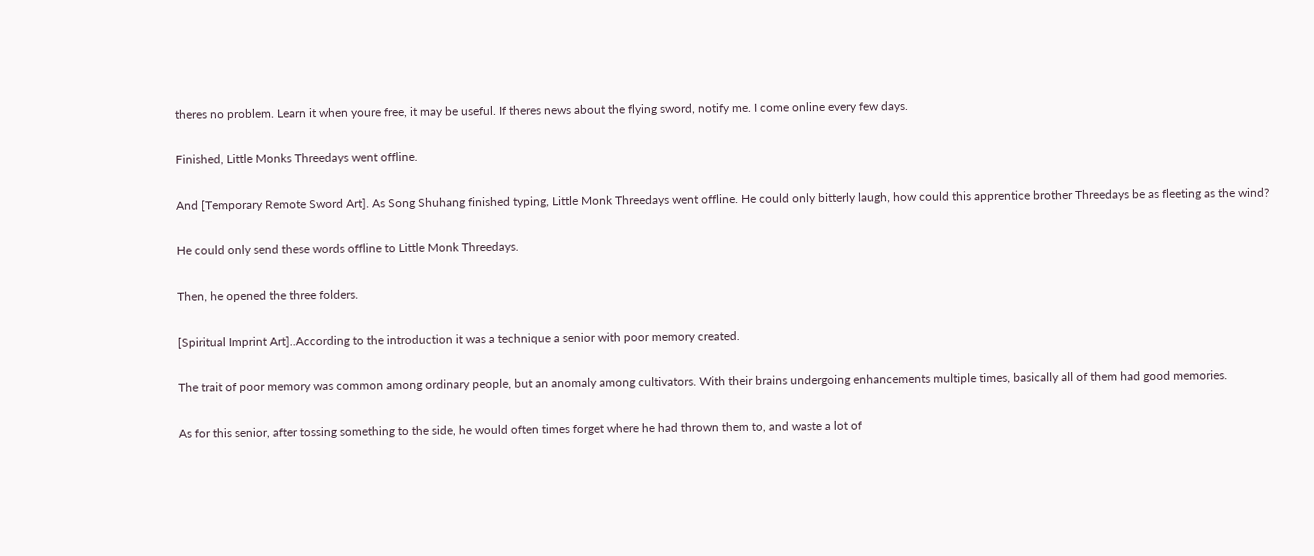theres no problem. Learn it when youre free, it may be useful. If theres news about the flying sword, notify me. I come online every few days.

Finished, Little Monks Threedays went offline.

And [Temporary Remote Sword Art]. As Song Shuhang finished typing, Little Monk Threedays went offline. He could only bitterly laugh, how could this apprentice brother Threedays be as fleeting as the wind?

He could only send these words offline to Little Monk Threedays.

Then, he opened the three folders.

[Spiritual Imprint Art]..According to the introduction it was a technique a senior with poor memory created.

The trait of poor memory was common among ordinary people, but an anomaly among cultivators. With their brains undergoing enhancements multiple times, basically all of them had good memories.

As for this senior, after tossing something to the side, he would often times forget where he had thrown them to, and waste a lot of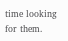time looking for them.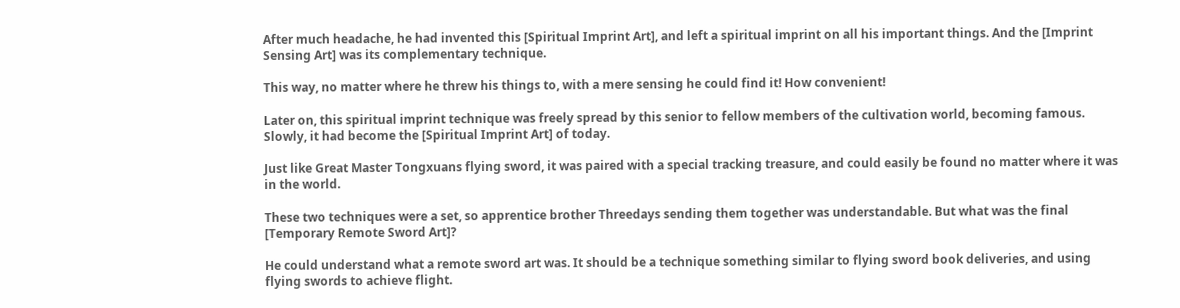After much headache, he had invented this [Spiritual Imprint Art], and left a spiritual imprint on all his important things. And the [Imprint Sensing Art] was its complementary technique.

This way, no matter where he threw his things to, with a mere sensing he could find it! How convenient!

Later on, this spiritual imprint technique was freely spread by this senior to fellow members of the cultivation world, becoming famous. Slowly, it had become the [Spiritual Imprint Art] of today.

Just like Great Master Tongxuans flying sword, it was paired with a special tracking treasure, and could easily be found no matter where it was in the world.

These two techniques were a set, so apprentice brother Threedays sending them together was understandable. But what was the final [Temporary Remote Sword Art]?

He could understand what a remote sword art was. It should be a technique something similar to flying sword book deliveries, and using flying swords to achieve flight.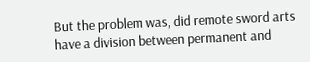But the problem was, did remote sword arts have a division between permanent and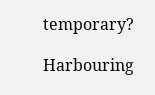temporary?

Harbouring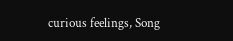curious feelings, Song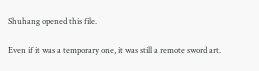Shuhang opened this file.

Even if it was a temporary one, it was still a remote sword art.